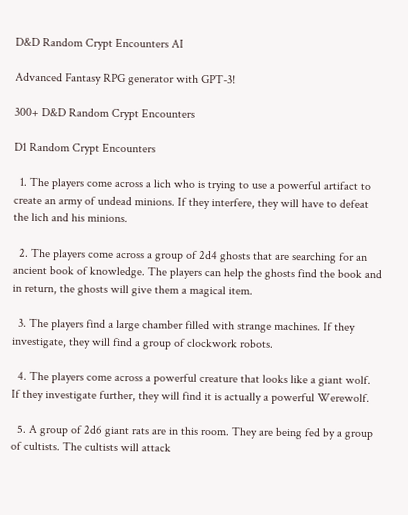D&D Random Crypt Encounters AI

Advanced Fantasy RPG generator with GPT-3!

300+ D&D Random Crypt Encounters

D1 Random Crypt Encounters

  1. The players come across a lich who is trying to use a powerful artifact to create an army of undead minions. If they interfere, they will have to defeat the lich and his minions.

  2. The players come across a group of 2d4 ghosts that are searching for an ancient book of knowledge. The players can help the ghosts find the book and in return, the ghosts will give them a magical item.

  3. The players find a large chamber filled with strange machines. If they investigate, they will find a group of clockwork robots.

  4. The players come across a powerful creature that looks like a giant wolf. If they investigate further, they will find it is actually a powerful Werewolf.

  5. A group of 2d6 giant rats are in this room. They are being fed by a group of cultists. The cultists will attack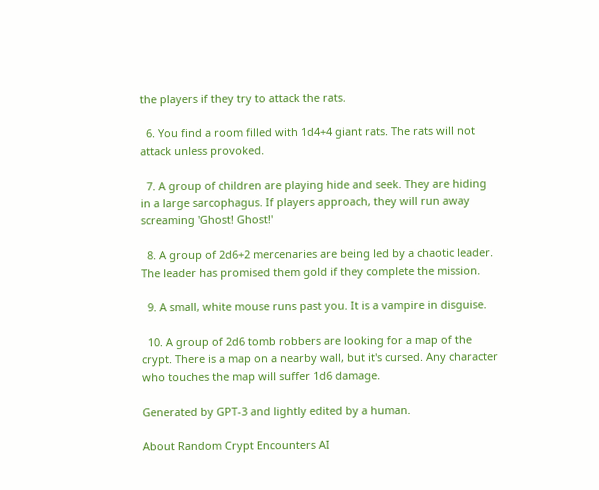the players if they try to attack the rats.

  6. You find a room filled with 1d4+4 giant rats. The rats will not attack unless provoked.

  7. A group of children are playing hide and seek. They are hiding in a large sarcophagus. If players approach, they will run away screaming 'Ghost! Ghost!'

  8. A group of 2d6+2 mercenaries are being led by a chaotic leader. The leader has promised them gold if they complete the mission.

  9. A small, white mouse runs past you. It is a vampire in disguise.

  10. A group of 2d6 tomb robbers are looking for a map of the crypt. There is a map on a nearby wall, but it's cursed. Any character who touches the map will suffer 1d6 damage.

Generated by GPT-3 and lightly edited by a human.

About Random Crypt Encounters AI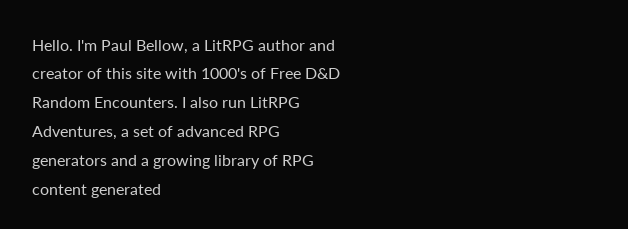Hello. I'm Paul Bellow, a LitRPG author and creator of this site with 1000's of Free D&D Random Encounters. I also run LitRPG Adventures, a set of advanced RPG generators and a growing library of RPG content generated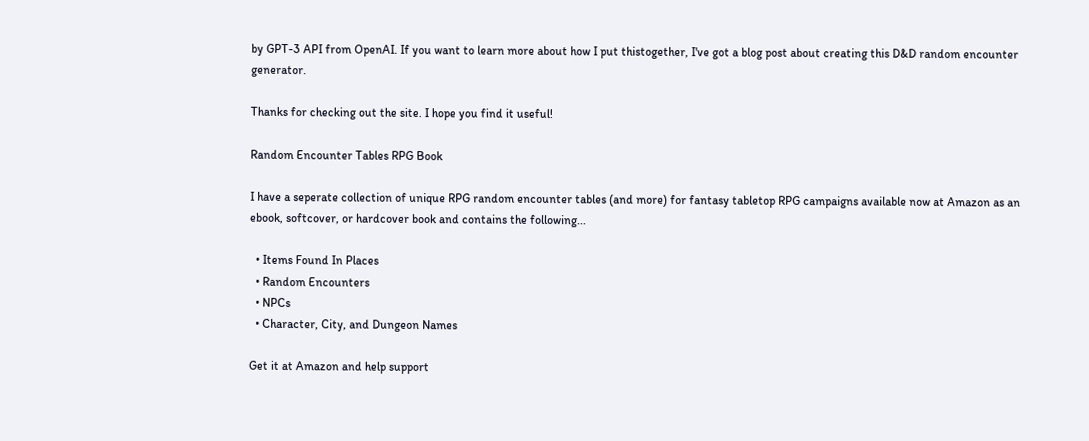by GPT-3 API from OpenAI. If you want to learn more about how I put thistogether, I've got a blog post about creating this D&D random encounter generator.

Thanks for checking out the site. I hope you find it useful!

Random Encounter Tables RPG Book

I have a seperate collection of unique RPG random encounter tables (and more) for fantasy tabletop RPG campaigns available now at Amazon as an ebook, softcover, or hardcover book and contains the following...

  • Items Found In Places
  • Random Encounters
  • NPCs
  • Character, City, and Dungeon Names

Get it at Amazon and help support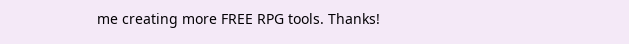me creating more FREE RPG tools. Thanks!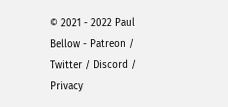© 2021 - 2022 Paul Bellow - Patreon / Twitter / Discord / Privacy